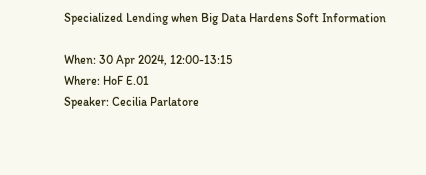Specialized Lending when Big Data Hardens Soft Information

When: 30 Apr 2024, 12:00-13:15
Where: HoF E.01
Speaker: Cecilia Parlatore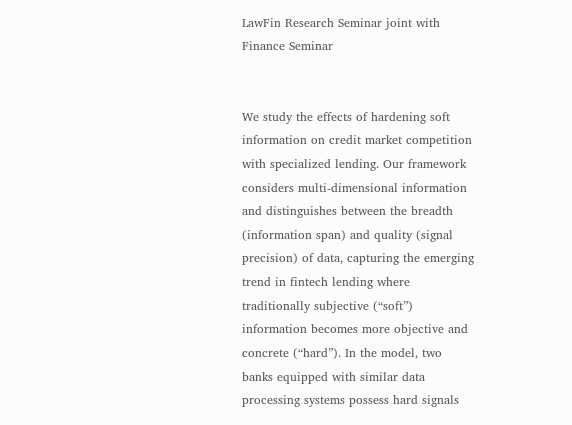LawFin Research Seminar joint with Finance Seminar


We study the effects of hardening soft information on credit market competition with specialized lending. Our framework considers multi-dimensional information and distinguishes between the breadth (information span) and quality (signal precision) of data, capturing the emerging trend in fintech lending where traditionally subjective (“soft”) information becomes more objective and concrete (“hard”). In the model, two banks equipped with similar data processing systems possess hard signals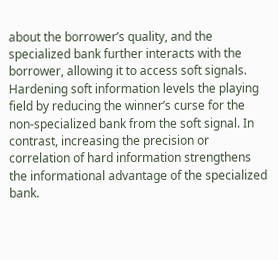about the borrower’s quality, and the specialized bank further interacts with the borrower, allowing it to access soft signals. Hardening soft information levels the playing field by reducing the winner’s curse for the non-specialized bank from the soft signal. In contrast, increasing the precision or correlation of hard information strengthens the informational advantage of the specialized bank.